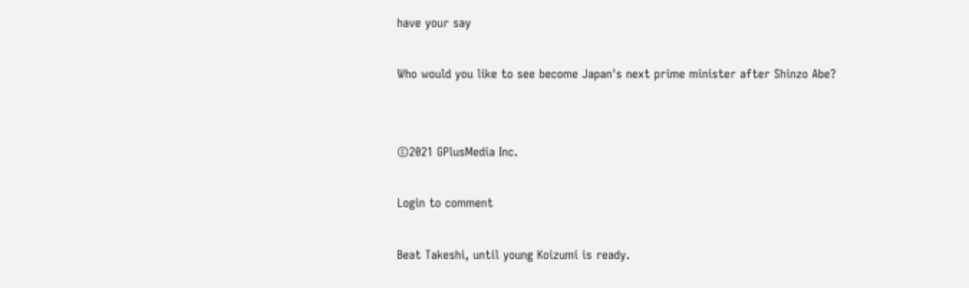have your say

Who would you like to see become Japan's next prime minister after Shinzo Abe?


©2021 GPlusMedia Inc.

Login to comment

Beat Takeshi, until young Koizumi is ready.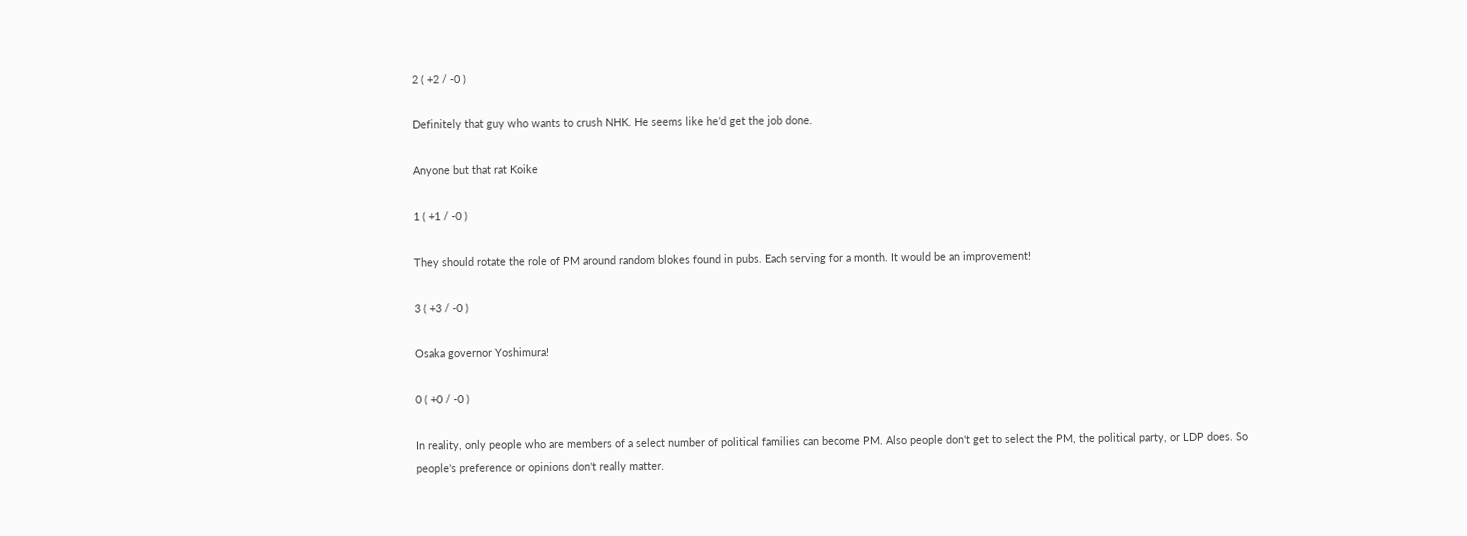2 ( +2 / -0 )

Definitely that guy who wants to crush NHK. He seems like he’d get the job done.

Anyone but that rat Koike

1 ( +1 / -0 )

They should rotate the role of PM around random blokes found in pubs. Each serving for a month. It would be an improvement!

3 ( +3 / -0 )

Osaka governor Yoshimura!

0 ( +0 / -0 )

In reality, only people who are members of a select number of political families can become PM. Also people don't get to select the PM, the political party, or LDP does. So people's preference or opinions don't really matter.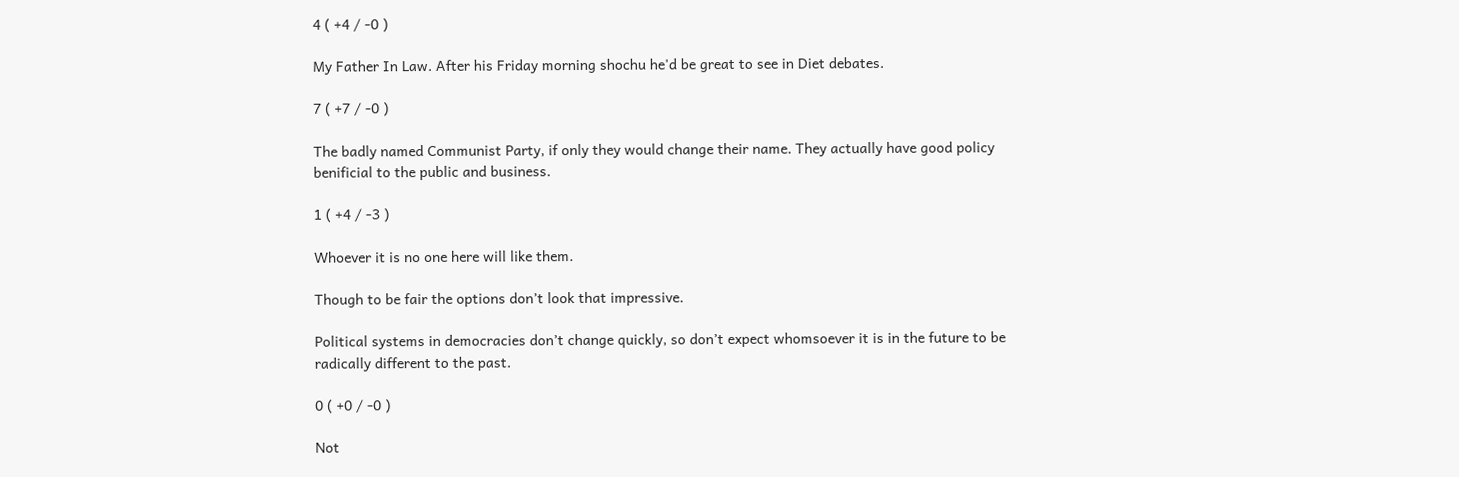4 ( +4 / -0 )

My Father In Law. After his Friday morning shochu he'd be great to see in Diet debates.

7 ( +7 / -0 )

The badly named Communist Party, if only they would change their name. They actually have good policy benificial to the public and business.

1 ( +4 / -3 )

Whoever it is no one here will like them.

Though to be fair the options don’t look that impressive.

Political systems in democracies don’t change quickly, so don’t expect whomsoever it is in the future to be radically different to the past.

0 ( +0 / -0 )

Not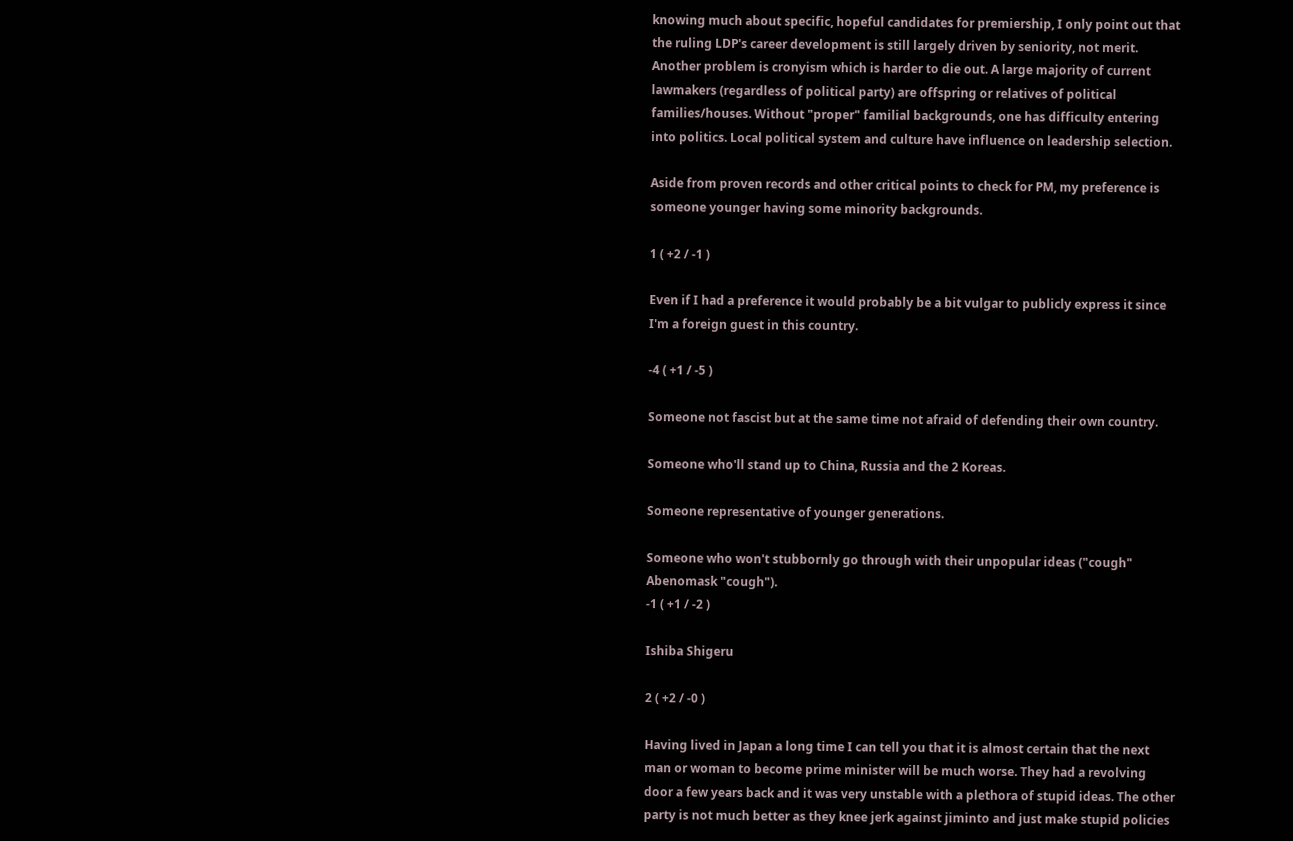knowing much about specific, hopeful candidates for premiership, I only point out that the ruling LDP's career development is still largely driven by seniority, not merit. Another problem is cronyism which is harder to die out. A large majority of current lawmakers (regardless of political party) are offspring or relatives of political families/houses. Without "proper" familial backgrounds, one has difficulty entering into politics. Local political system and culture have influence on leadership selection.

Aside from proven records and other critical points to check for PM, my preference is someone younger having some minority backgrounds.

1 ( +2 / -1 )

Even if I had a preference it would probably be a bit vulgar to publicly express it since I'm a foreign guest in this country.

-4 ( +1 / -5 )

Someone not fascist but at the same time not afraid of defending their own country.

Someone who'll stand up to China, Russia and the 2 Koreas.

Someone representative of younger generations.

Someone who won't stubbornly go through with their unpopular ideas ("cough" Abenomask "cough").
-1 ( +1 / -2 )

Ishiba Shigeru

2 ( +2 / -0 )

Having lived in Japan a long time I can tell you that it is almost certain that the next man or woman to become prime minister will be much worse. They had a revolving door a few years back and it was very unstable with a plethora of stupid ideas. The other party is not much better as they knee jerk against jiminto and just make stupid policies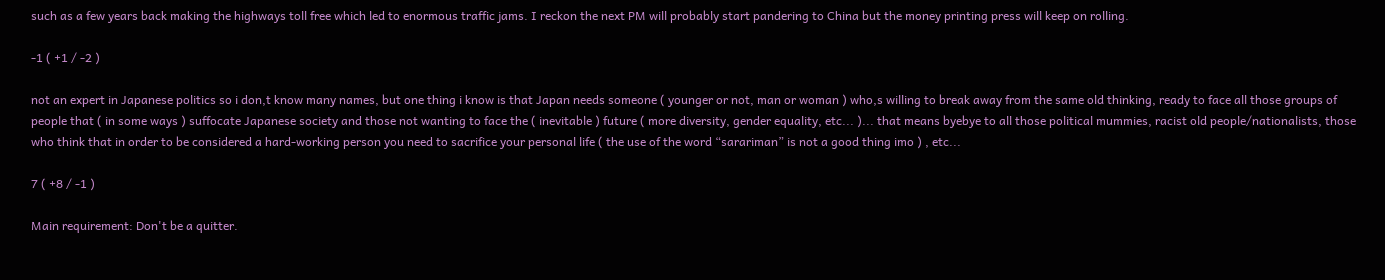such as a few years back making the highways toll free which led to enormous traffic jams. I reckon the next PM will probably start pandering to China but the money printing press will keep on rolling.

-1 ( +1 / -2 )

not an expert in Japanese politics so i don,t know many names, but one thing i know is that Japan needs someone ( younger or not, man or woman ) who,s willing to break away from the same old thinking, ready to face all those groups of people that ( in some ways ) suffocate Japanese society and those not wanting to face the ( inevitable ) future ( more diversity, gender equality, etc... )... that means byebye to all those political mummies, racist old people/nationalists, those who think that in order to be considered a hard-working person you need to sacrifice your personal life ( the use of the word “sarariman” is not a good thing imo ) , etc...

7 ( +8 / -1 )

Main requirement: Don't be a quitter.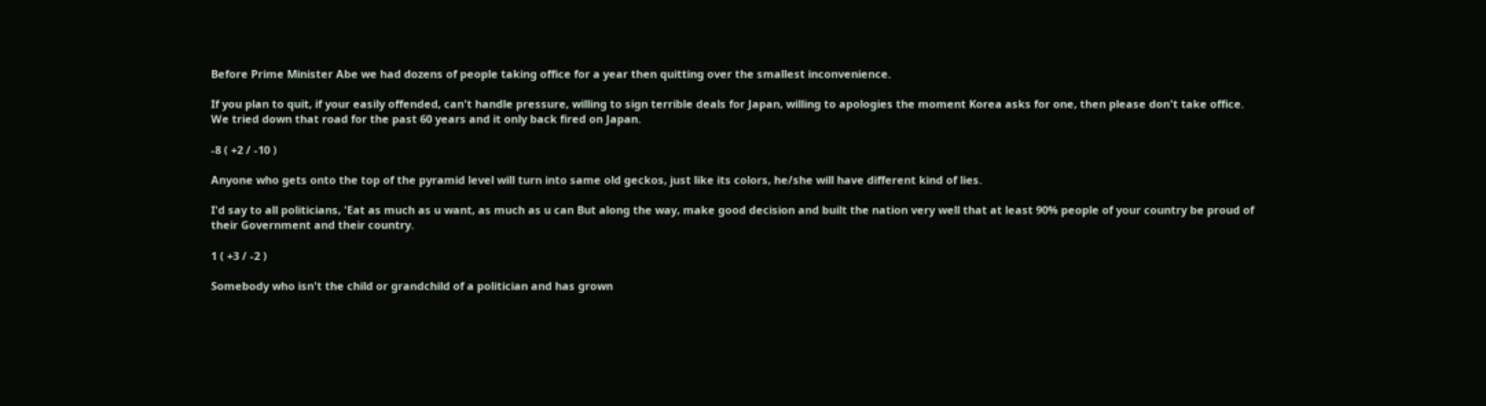Before Prime Minister Abe we had dozens of people taking office for a year then quitting over the smallest inconvenience.

If you plan to quit, if your easily offended, can't handle pressure, willing to sign terrible deals for Japan, willing to apologies the moment Korea asks for one, then please don't take office. We tried down that road for the past 60 years and it only back fired on Japan.

-8 ( +2 / -10 )

Anyone who gets onto the top of the pyramid level will turn into same old geckos, just like its colors, he/she will have different kind of lies.

I'd say to all politicians, 'Eat as much as u want, as much as u can But along the way, make good decision and built the nation very well that at least 90% people of your country be proud of their Government and their country.

1 ( +3 / -2 )

Somebody who isn't the child or grandchild of a politician and has grown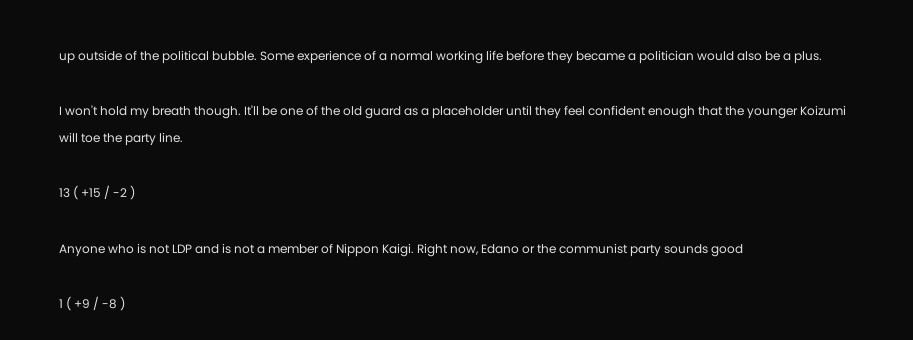up outside of the political bubble. Some experience of a normal working life before they became a politician would also be a plus.

I won't hold my breath though. It'll be one of the old guard as a placeholder until they feel confident enough that the younger Koizumi will toe the party line.

13 ( +15 / -2 )

Anyone who is not LDP and is not a member of Nippon Kaigi. Right now, Edano or the communist party sounds good

1 ( +9 / -8 )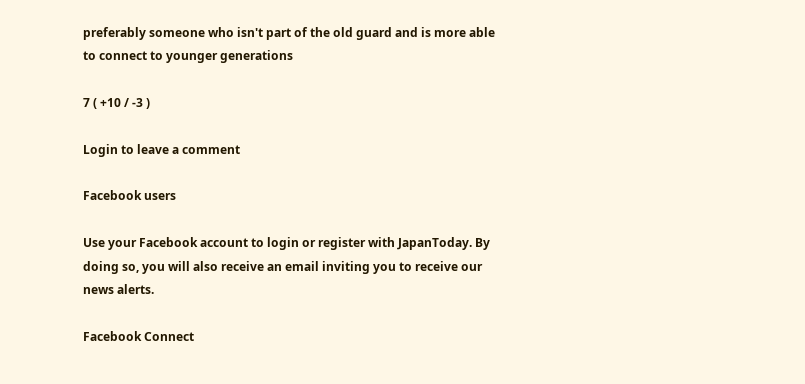preferably someone who isn't part of the old guard and is more able to connect to younger generations

7 ( +10 / -3 )

Login to leave a comment

Facebook users

Use your Facebook account to login or register with JapanToday. By doing so, you will also receive an email inviting you to receive our news alerts.

Facebook Connect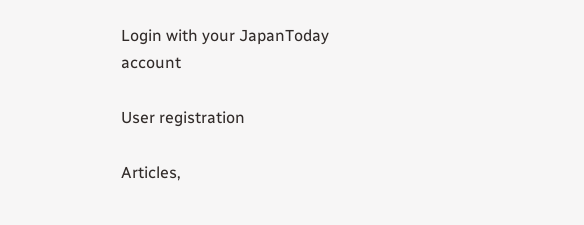Login with your JapanToday account

User registration

Articles,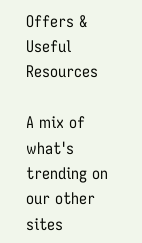Offers & Useful Resources

A mix of what's trending on our other sites